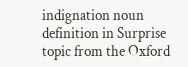indignation noun definition in Surprise topic from the Oxford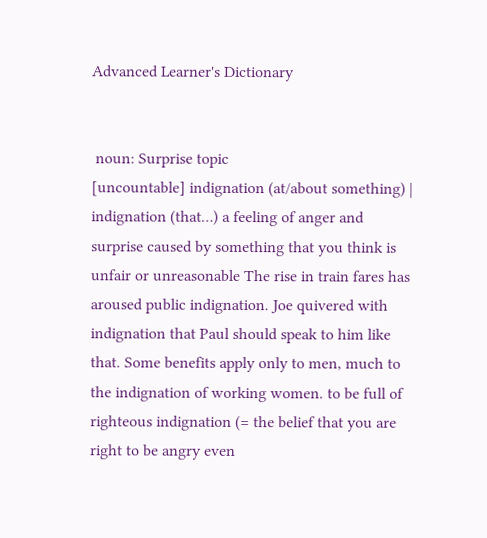Advanced Learner's Dictionary


 noun: Surprise topic
[uncountable] indignation (at/about something) | indignation (that…) a feeling of anger and surprise caused by something that you think is unfair or unreasonable The rise in train fares has aroused public indignation. Joe quivered with indignation that Paul should speak to him like that. Some benefits apply only to men, much to the indignation of working women. to be full of righteous indignation (= the belief that you are right to be angry even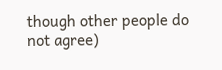though other people do not agree)